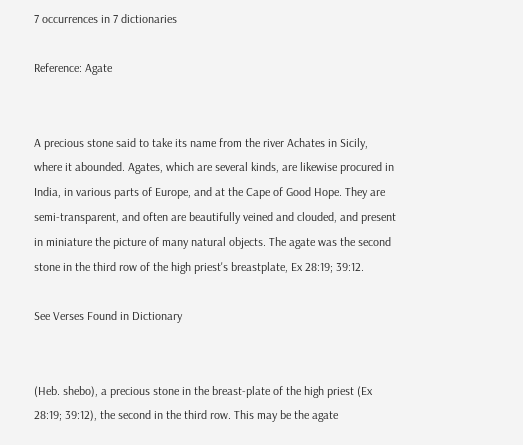7 occurrences in 7 dictionaries

Reference: Agate


A precious stone said to take its name from the river Achates in Sicily, where it abounded. Agates, which are several kinds, are likewise procured in India, in various parts of Europe, and at the Cape of Good Hope. They are semi-transparent, and often are beautifully veined and clouded, and present in miniature the picture of many natural objects. The agate was the second stone in the third row of the high priest's breastplate, Ex 28:19; 39:12.

See Verses Found in Dictionary


(Heb. shebo), a precious stone in the breast-plate of the high priest (Ex 28:19; 39:12), the second in the third row. This may be the agate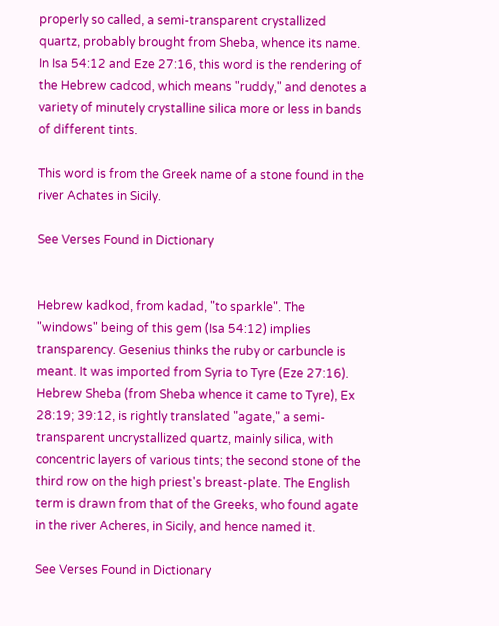properly so called, a semi-transparent crystallized quartz, probably brought from Sheba, whence its name. In Isa 54:12 and Eze 27:16, this word is the rendering of the Hebrew cadcod, which means "ruddy," and denotes a variety of minutely crystalline silica more or less in bands of different tints.

This word is from the Greek name of a stone found in the river Achates in Sicily.

See Verses Found in Dictionary


Hebrew kadkod, from kadad, "to sparkle". The "windows" being of this gem (Isa 54:12) implies transparency. Gesenius thinks the ruby or carbuncle is meant. It was imported from Syria to Tyre (Eze 27:16). Hebrew Sheba (from Sheba whence it came to Tyre), Ex 28:19; 39:12, is rightly translated "agate," a semi-transparent uncrystallized quartz, mainly silica, with concentric layers of various tints; the second stone of the third row on the high priest's breast-plate. The English term is drawn from that of the Greeks, who found agate in the river Acheres, in Sicily, and hence named it.

See Verses Found in Dictionary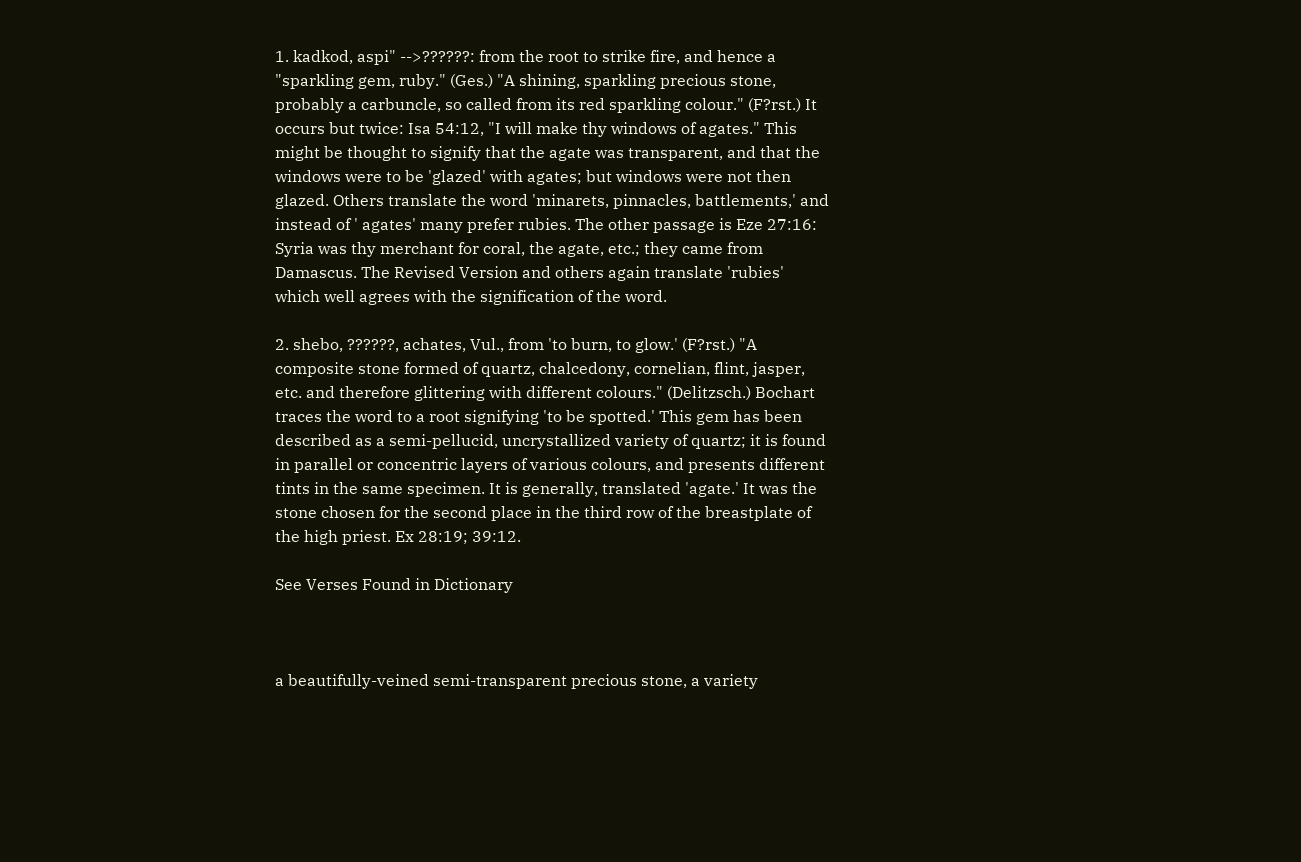1. kadkod, aspi" -->??????: from the root to strike fire, and hence a "sparkling gem, ruby." (Ges.) "A shining, sparkling precious stone, probably a carbuncle, so called from its red sparkling colour." (F?rst.) It occurs but twice: Isa 54:12, "I will make thy windows of agates." This might be thought to signify that the agate was transparent, and that the windows were to be 'glazed' with agates; but windows were not then glazed. Others translate the word 'minarets, pinnacles, battlements,' and instead of ' agates' many prefer rubies. The other passage is Eze 27:16: Syria was thy merchant for coral, the agate, etc.; they came from Damascus. The Revised Version and others again translate 'rubies' which well agrees with the signification of the word.

2. shebo, ??????, achates, Vul., from 'to burn, to glow.' (F?rst.) "A composite stone formed of quartz, chalcedony, cornelian, flint, jasper, etc. and therefore glittering with different colours." (Delitzsch.) Bochart traces the word to a root signifying 'to be spotted.' This gem has been described as a semi-pellucid, uncrystallized variety of quartz; it is found in parallel or concentric layers of various colours, and presents different tints in the same specimen. It is generally, translated 'agate.' It was the stone chosen for the second place in the third row of the breastplate of the high priest. Ex 28:19; 39:12.

See Verses Found in Dictionary



a beautifully-veined semi-transparent precious stone, a variety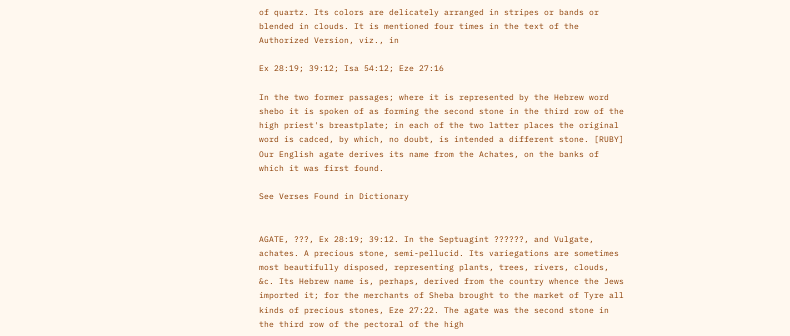of quartz. Its colors are delicately arranged in stripes or bands or blended in clouds. It is mentioned four times in the text of the Authorized Version, viz., in

Ex 28:19; 39:12; Isa 54:12; Eze 27:16

In the two former passages; where it is represented by the Hebrew word shebo it is spoken of as forming the second stone in the third row of the high priest's breastplate; in each of the two latter places the original word is cadced, by which, no doubt, is intended a different stone. [RUBY] Our English agate derives its name from the Achates, on the banks of which it was first found.

See Verses Found in Dictionary


AGATE, ???, Ex 28:19; 39:12. In the Septuagint ??????, and Vulgate, achates. A precious stone, semi-pellucid. Its variegations are sometimes most beautifully disposed, representing plants, trees, rivers, clouds, &c. Its Hebrew name is, perhaps, derived from the country whence the Jews imported it; for the merchants of Sheba brought to the market of Tyre all kinds of precious stones, Eze 27:22. The agate was the second stone in the third row of the pectoral of the high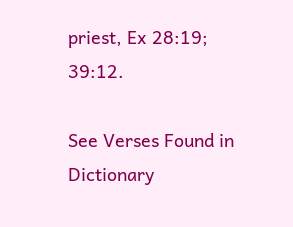priest, Ex 28:19; 39:12.

See Verses Found in Dictionary